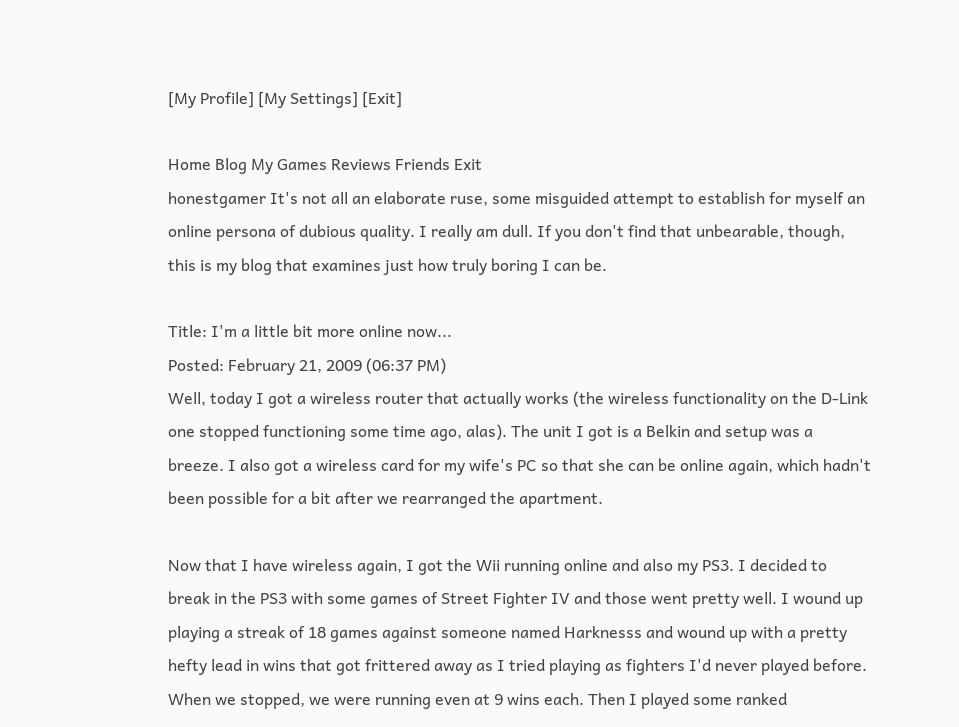[My Profile] [My Settings] [Exit]

Home Blog My Games Reviews Friends Exit
honestgamer It's not all an elaborate ruse, some misguided attempt to establish for myself an online persona of dubious quality. I really am dull. If you don't find that unbearable, though, this is my blog that examines just how truly boring I can be.

Title: I'm a little bit more online now...
Posted: February 21, 2009 (06:37 PM)
Well, today I got a wireless router that actually works (the wireless functionality on the D-Link one stopped functioning some time ago, alas). The unit I got is a Belkin and setup was a breeze. I also got a wireless card for my wife's PC so that she can be online again, which hadn't been possible for a bit after we rearranged the apartment.

Now that I have wireless again, I got the Wii running online and also my PS3. I decided to break in the PS3 with some games of Street Fighter IV and those went pretty well. I wound up playing a streak of 18 games against someone named Harknesss and wound up with a pretty hefty lead in wins that got frittered away as I tried playing as fighters I'd never played before. When we stopped, we were running even at 9 wins each. Then I played some ranked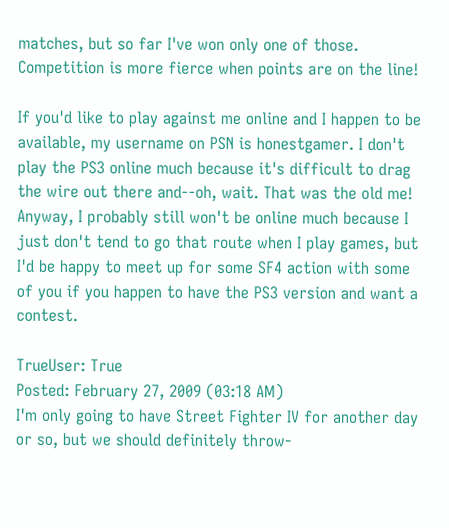matches, but so far I've won only one of those. Competition is more fierce when points are on the line!

If you'd like to play against me online and I happen to be available, my username on PSN is honestgamer. I don't play the PS3 online much because it's difficult to drag the wire out there and--oh, wait. That was the old me! Anyway, I probably still won't be online much because I just don't tend to go that route when I play games, but I'd be happy to meet up for some SF4 action with some of you if you happen to have the PS3 version and want a contest.

TrueUser: True
Posted: February 27, 2009 (03:18 AM)
I'm only going to have Street Fighter IV for another day or so, but we should definitely throw-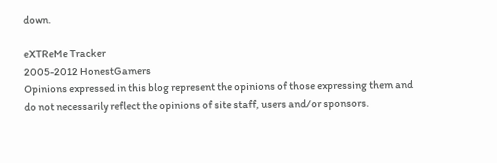down.

eXTReMe Tracker
2005-2012 HonestGamers
Opinions expressed in this blog represent the opinions of those expressing them and do not necessarily reflect the opinions of site staff, users and/or sponsors.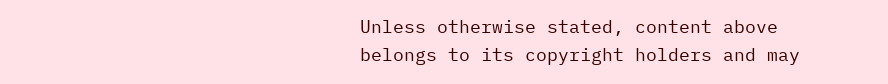Unless otherwise stated, content above belongs to its copyright holders and may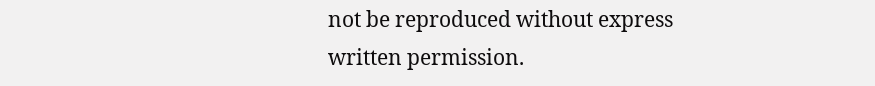not be reproduced without express written permission.